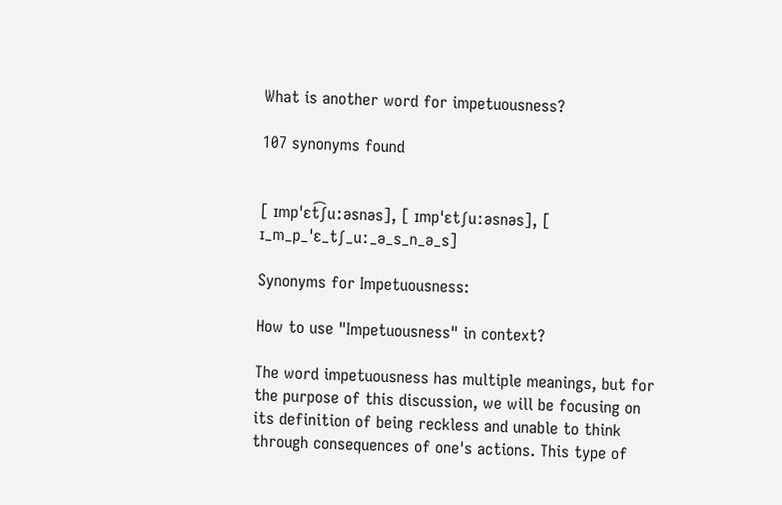What is another word for impetuousness?

107 synonyms found


[ ɪmpˈɛt͡ʃuːəsnəs], [ ɪmpˈɛtʃuːəsnəs], [ ɪ_m_p_ˈɛ_tʃ_uː_ə_s_n_ə_s]

Synonyms for Impetuousness:

How to use "Impetuousness" in context?

The word impetuousness has multiple meanings, but for the purpose of this discussion, we will be focusing on its definition of being reckless and unable to think through consequences of one's actions. This type of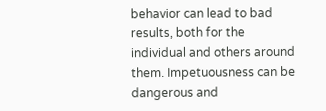behavior can lead to bad results, both for the individual and others around them. Impetuousness can be dangerous and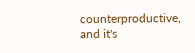counterproductive, and it's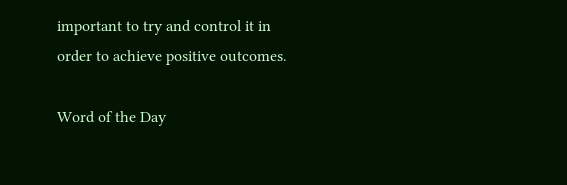important to try and control it in order to achieve positive outcomes.

Word of the Day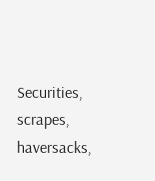Securities, scrapes, haversacks,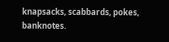knapsacks, scabbards, pokes, banknotes.